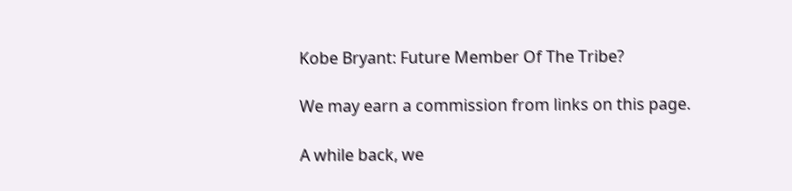Kobe Bryant: Future Member Of The Tribe?

We may earn a commission from links on this page.

A while back, we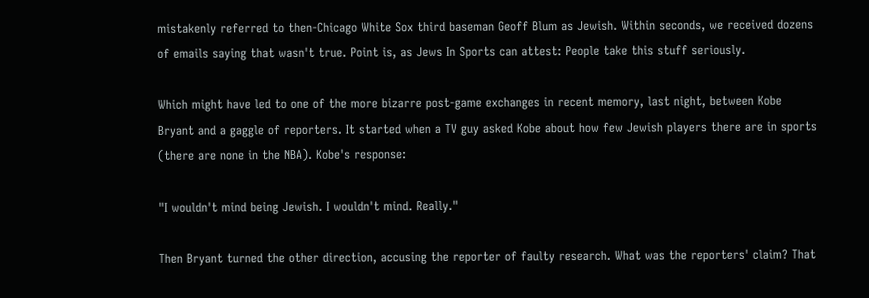mistakenly referred to then-Chicago White Sox third baseman Geoff Blum as Jewish. Within seconds, we received dozens of emails saying that wasn't true. Point is, as Jews In Sports can attest: People take this stuff seriously.

Which might have led to one of the more bizarre post-game exchanges in recent memory, last night, between Kobe Bryant and a gaggle of reporters. It started when a TV guy asked Kobe about how few Jewish players there are in sports (there are none in the NBA). Kobe's response:

"I wouldn't mind being Jewish. I wouldn't mind. Really."

Then Bryant turned the other direction, accusing the reporter of faulty research. What was the reporters' claim? That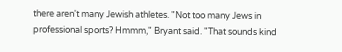there aren't many Jewish athletes. "Not too many Jews in professional sports? Hmmm," Bryant said. "That sounds kind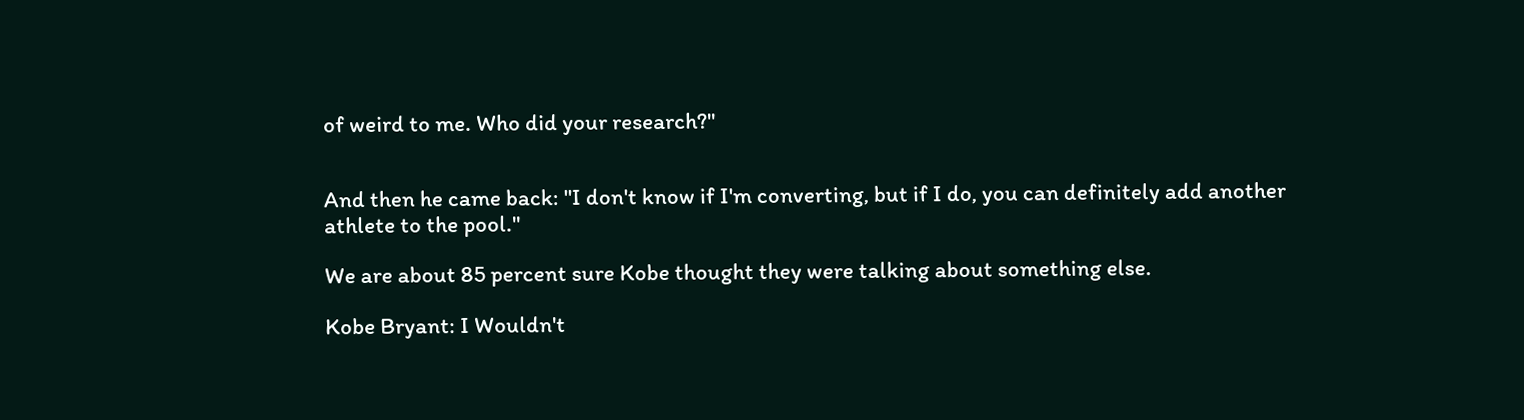of weird to me. Who did your research?"


And then he came back: "I don't know if I'm converting, but if I do, you can definitely add another athlete to the pool."

We are about 85 percent sure Kobe thought they were talking about something else.

Kobe Bryant: I Wouldn't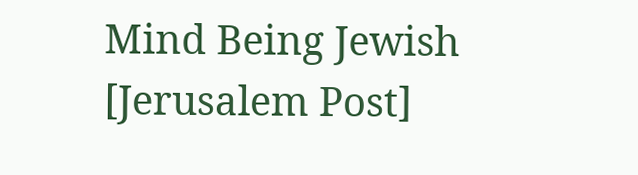Mind Being Jewish [Jerusalem Post]